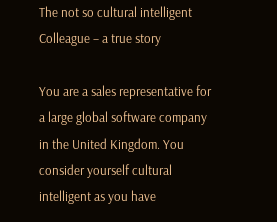The not so cultural intelligent Colleague – a true story

You are a sales representative for a large global software company in the United Kingdom. You consider yourself cultural intelligent as you have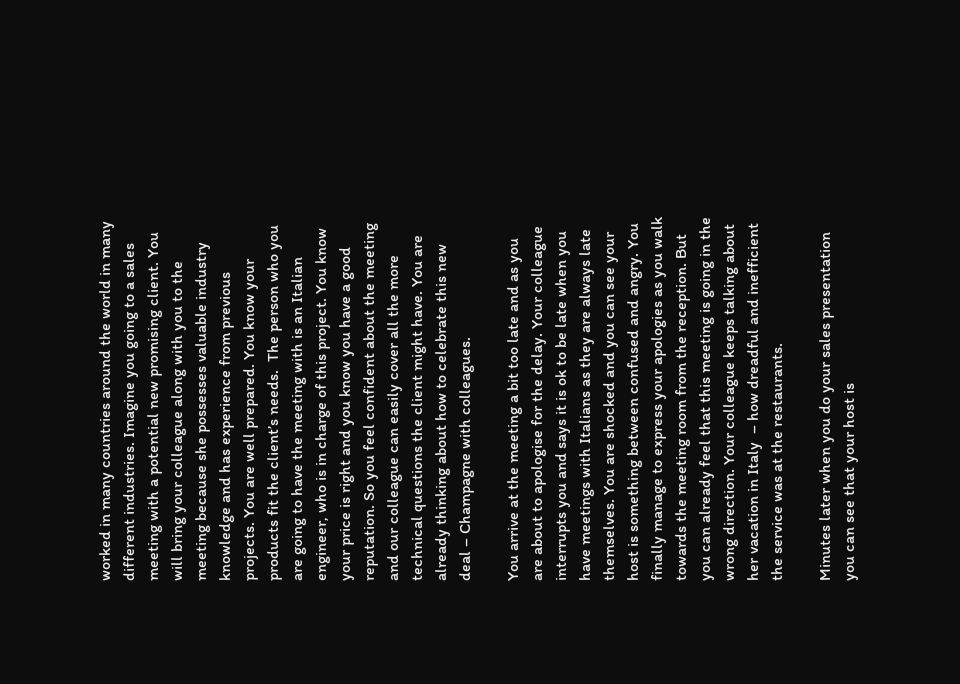worked in many countries around the world in many different industries. Imagine you going to a sales meeting with a potential new promising client. You will bring your colleague along with you to the meeting because she possesses valuable industry knowledge and has experience from previous projects. You are well prepared. You know your products fit the client’s needs.  The person who you are going to have the meeting with is an Italian engineer, who is in charge of this project. You know your price is right and you know you have a good reputation. So you feel confident about the meeting and our colleague can easily cover all the more technical questions the client might have. You are already thinking about how to celebrate this new deal – Champagne with colleagues.

You arrive at the meeting a bit too late and as you are about to apologise for the delay. Your colleague interrupts you and says it is ok to be late when you have meetings with Italians as they are always late themselves. You are shocked and you can see your host is something between confused and angry. You finally manage to express your apologies as you walk towards the meeting room from the reception. But you can already feel that this meeting is going in the wrong direction. Your colleague keeps talking about her vacation in Italy  – how dreadful and inefficient the service was at the restaurants.

Minutes later when you do your sales presentation you can see that your host is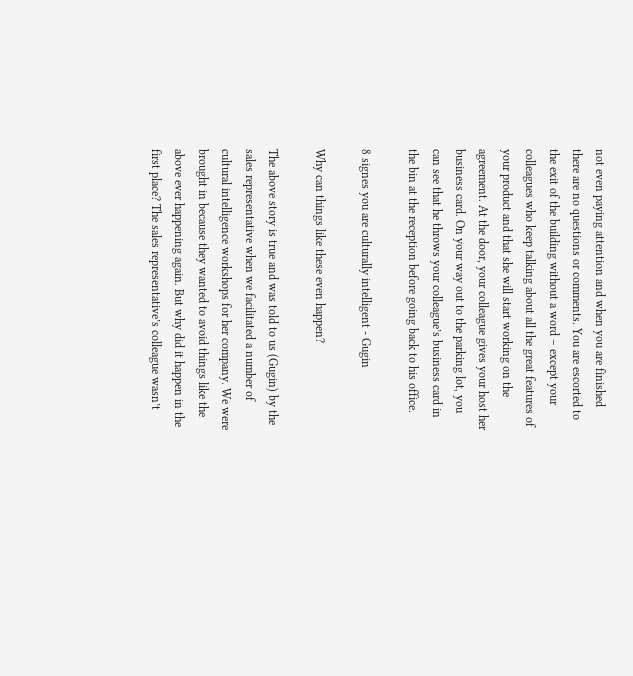not even paying attention and when you are finished there are no questions or comments. You are escorted to the exit of the building without a word – except your colleagues who keep talking about all the great features of your product and that she will start working on the agreement. At the door, your colleague gives your host her business card. On your way out to the parking lot, you can see that he throws your colleague’s business card in the bin at the reception before going back to his office.

8 signes you are culturally intelligent - Gugin

Why can things like these even happen?

The above story is true and was told to us (Gugin) by the sales representative when we facilitated a number of cultural intelligence workshops for her company. We were brought in because they wanted to avoid things like the above ever happening again. But why did it happen in the first place? The sales representative’s colleague wasn’t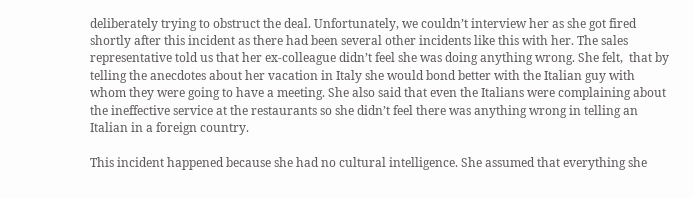deliberately trying to obstruct the deal. Unfortunately, we couldn’t interview her as she got fired shortly after this incident as there had been several other incidents like this with her. The sales representative told us that her ex-colleague didn’t feel she was doing anything wrong. She felt,  that by telling the anecdotes about her vacation in Italy she would bond better with the Italian guy with whom they were going to have a meeting. She also said that even the Italians were complaining about the ineffective service at the restaurants so she didn’t feel there was anything wrong in telling an Italian in a foreign country.

This incident happened because she had no cultural intelligence. She assumed that everything she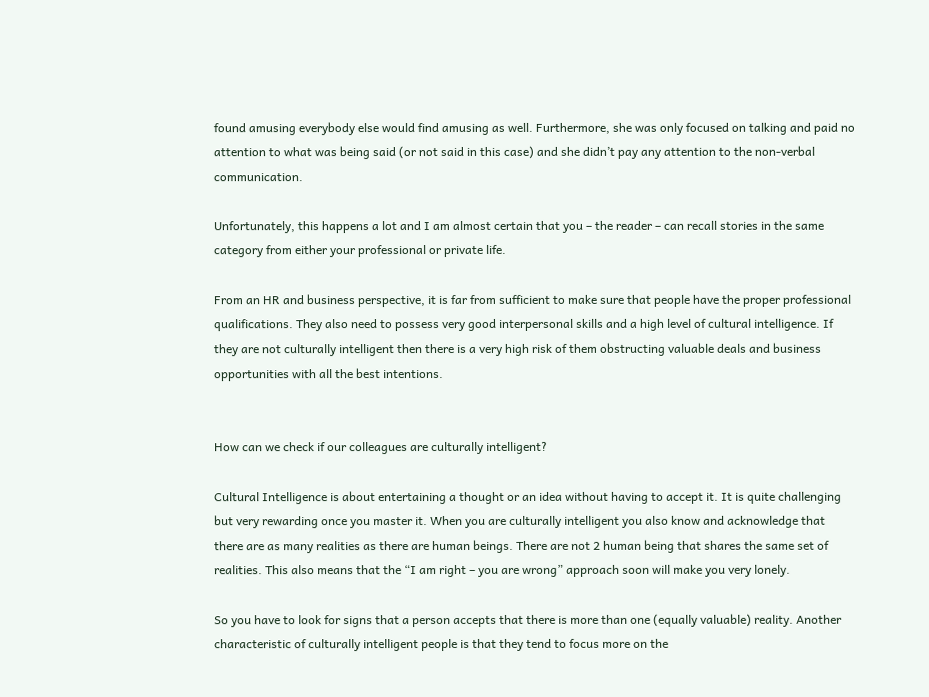found amusing everybody else would find amusing as well. Furthermore, she was only focused on talking and paid no attention to what was being said (or not said in this case) and she didn’t pay any attention to the non-verbal communication.

Unfortunately, this happens a lot and I am almost certain that you – the reader – can recall stories in the same category from either your professional or private life.

From an HR and business perspective, it is far from sufficient to make sure that people have the proper professional qualifications. They also need to possess very good interpersonal skills and a high level of cultural intelligence. If they are not culturally intelligent then there is a very high risk of them obstructing valuable deals and business opportunities with all the best intentions.


How can we check if our colleagues are culturally intelligent?

Cultural Intelligence is about entertaining a thought or an idea without having to accept it. It is quite challenging but very rewarding once you master it. When you are culturally intelligent you also know and acknowledge that there are as many realities as there are human beings. There are not 2 human being that shares the same set of realities. This also means that the “I am right – you are wrong” approach soon will make you very lonely.

So you have to look for signs that a person accepts that there is more than one (equally valuable) reality. Another characteristic of culturally intelligent people is that they tend to focus more on the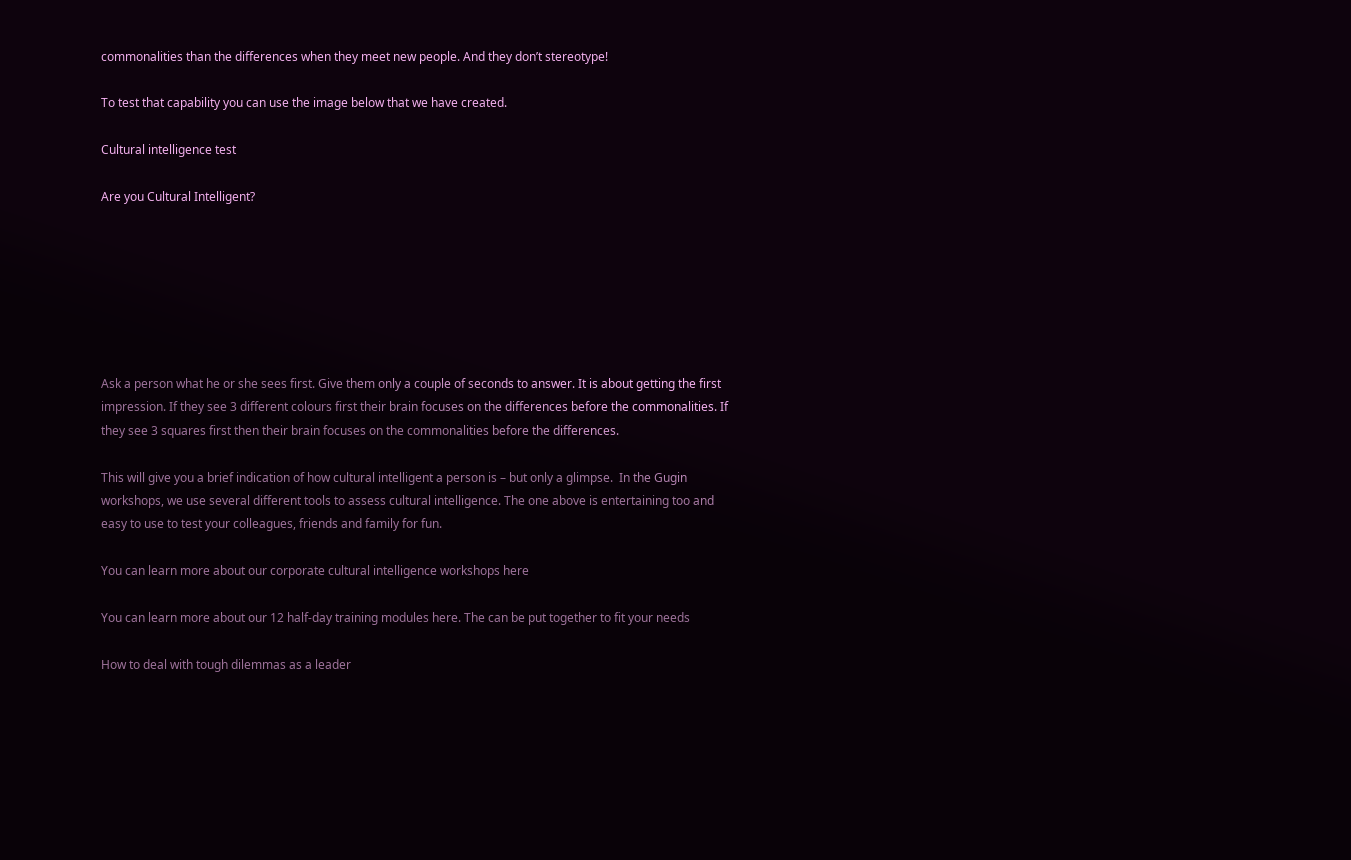commonalities than the differences when they meet new people. And they don’t stereotype!

To test that capability you can use the image below that we have created.

Cultural intelligence test

Are you Cultural Intelligent?







Ask a person what he or she sees first. Give them only a couple of seconds to answer. It is about getting the first impression. If they see 3 different colours first their brain focuses on the differences before the commonalities. If they see 3 squares first then their brain focuses on the commonalities before the differences.

This will give you a brief indication of how cultural intelligent a person is – but only a glimpse.  In the Gugin workshops, we use several different tools to assess cultural intelligence. The one above is entertaining too and easy to use to test your colleagues, friends and family for fun.

You can learn more about our corporate cultural intelligence workshops here

You can learn more about our 12 half-day training modules here. The can be put together to fit your needs

How to deal with tough dilemmas as a leader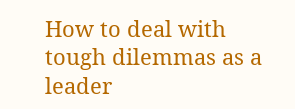How to deal with tough dilemmas as a leader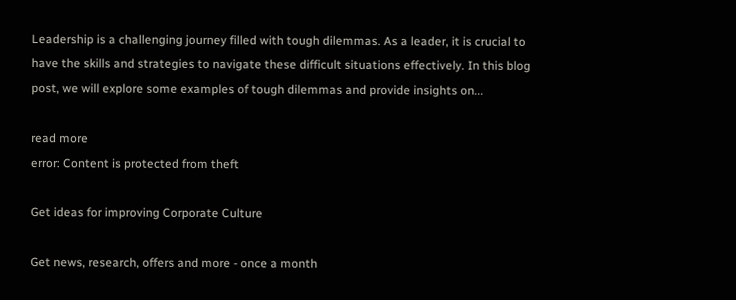Leadership is a challenging journey filled with tough dilemmas. As a leader, it is crucial to have the skills and strategies to navigate these difficult situations effectively. In this blog post, we will explore some examples of tough dilemmas and provide insights on...

read more
error: Content is protected from theft

Get ideas for improving Corporate Culture

Get news, research, offers and more - once a month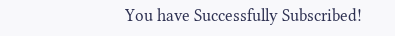You have Successfully Subscribed!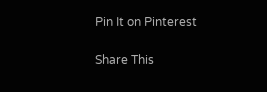Pin It on Pinterest

Share This